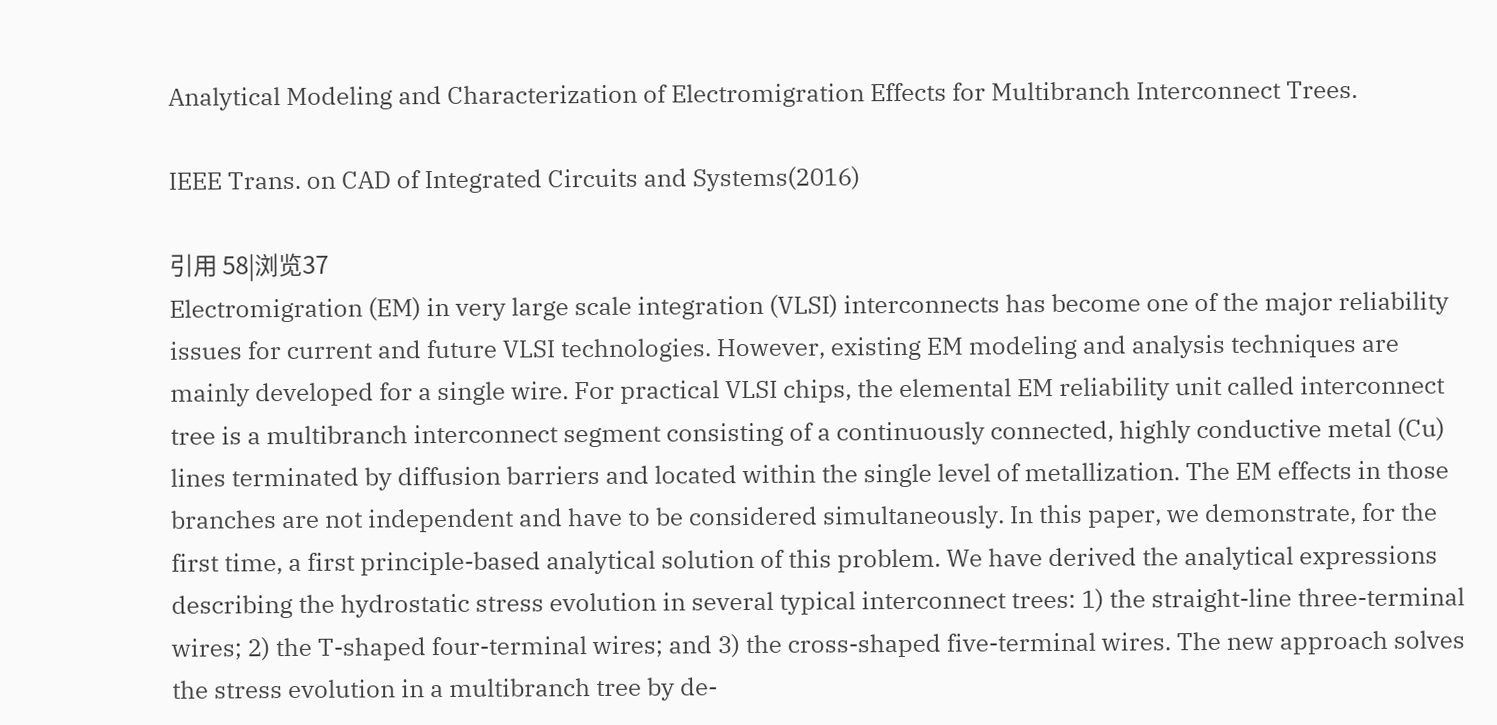Analytical Modeling and Characterization of Electromigration Effects for Multibranch Interconnect Trees.

IEEE Trans. on CAD of Integrated Circuits and Systems(2016)

引用 58|浏览37
Electromigration (EM) in very large scale integration (VLSI) interconnects has become one of the major reliability issues for current and future VLSI technologies. However, existing EM modeling and analysis techniques are mainly developed for a single wire. For practical VLSI chips, the elemental EM reliability unit called interconnect tree is a multibranch interconnect segment consisting of a continuously connected, highly conductive metal (Cu) lines terminated by diffusion barriers and located within the single level of metallization. The EM effects in those branches are not independent and have to be considered simultaneously. In this paper, we demonstrate, for the first time, a first principle-based analytical solution of this problem. We have derived the analytical expressions describing the hydrostatic stress evolution in several typical interconnect trees: 1) the straight-line three-terminal wires; 2) the T-shaped four-terminal wires; and 3) the cross-shaped five-terminal wires. The new approach solves the stress evolution in a multibranch tree by de-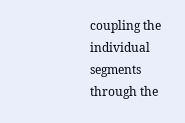coupling the individual segments through the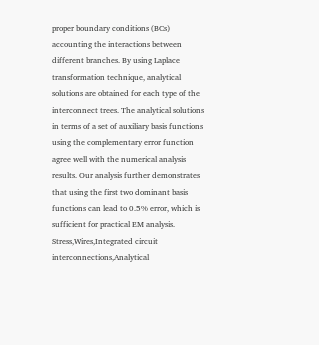proper boundary conditions (BCs) accounting the interactions between different branches. By using Laplace transformation technique, analytical solutions are obtained for each type of the interconnect trees. The analytical solutions in terms of a set of auxiliary basis functions using the complementary error function agree well with the numerical analysis results. Our analysis further demonstrates that using the first two dominant basis functions can lead to 0.5% error, which is sufficient for practical EM analysis.
Stress,Wires,Integrated circuit interconnections,Analytical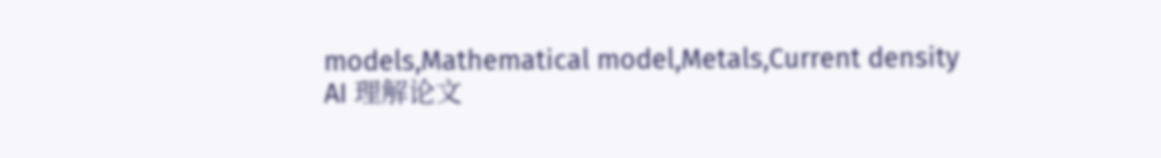models,Mathematical model,Metals,Current density
AI 理解论文